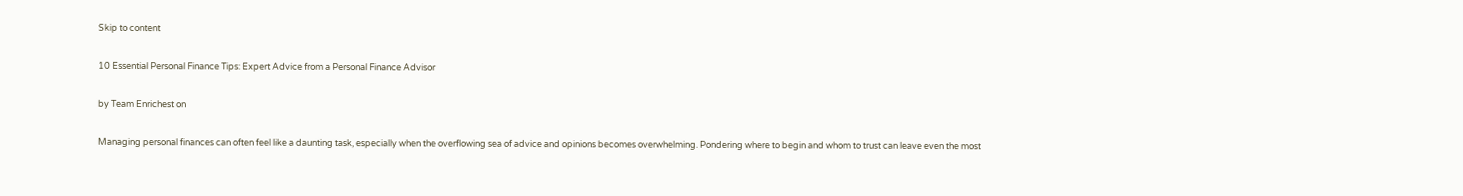Skip to content

10 Essential Personal Finance Tips: Expert Advice from a Personal Finance Advisor

by Team Enrichest on

Managing personal finances can often feel like a daunting task, especially when the overflowing sea of advice and opinions becomes overwhelming. Pondering where to begin and whom to trust can leave even the most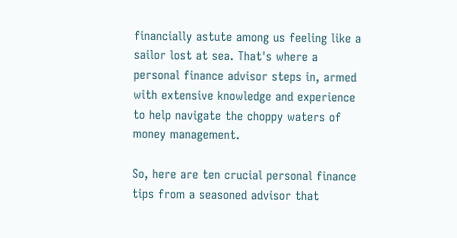financially astute among us feeling like a sailor lost at sea. That's where a personal finance advisor steps in, armed with extensive knowledge and experience to help navigate the choppy waters of money management.

So, here are ten crucial personal finance tips from a seasoned advisor that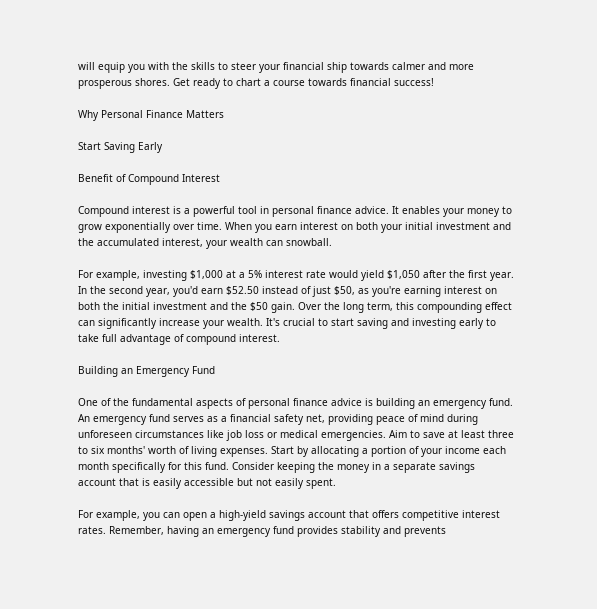will equip you with the skills to steer your financial ship towards calmer and more prosperous shores. Get ready to chart a course towards financial success!

Why Personal Finance Matters

Start Saving Early

Benefit of Compound Interest

Compound interest is a powerful tool in personal finance advice. It enables your money to grow exponentially over time. When you earn interest on both your initial investment and the accumulated interest, your wealth can snowball.

For example, investing $1,000 at a 5% interest rate would yield $1,050 after the first year. In the second year, you'd earn $52.50 instead of just $50, as you're earning interest on both the initial investment and the $50 gain. Over the long term, this compounding effect can significantly increase your wealth. It's crucial to start saving and investing early to take full advantage of compound interest.

Building an Emergency Fund

One of the fundamental aspects of personal finance advice is building an emergency fund. An emergency fund serves as a financial safety net, providing peace of mind during unforeseen circumstances like job loss or medical emergencies. Aim to save at least three to six months' worth of living expenses. Start by allocating a portion of your income each month specifically for this fund. Consider keeping the money in a separate savings account that is easily accessible but not easily spent.

For example, you can open a high-yield savings account that offers competitive interest rates. Remember, having an emergency fund provides stability and prevents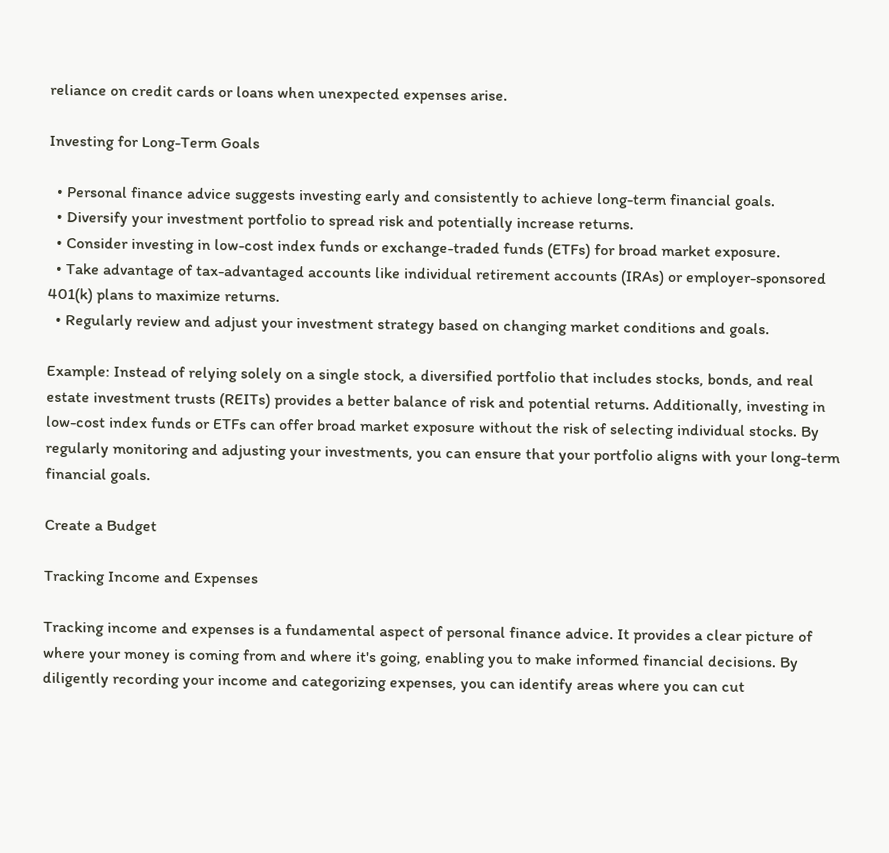reliance on credit cards or loans when unexpected expenses arise.

Investing for Long-Term Goals

  • Personal finance advice suggests investing early and consistently to achieve long-term financial goals.
  • Diversify your investment portfolio to spread risk and potentially increase returns.
  • Consider investing in low-cost index funds or exchange-traded funds (ETFs) for broad market exposure.
  • Take advantage of tax-advantaged accounts like individual retirement accounts (IRAs) or employer-sponsored 401(k) plans to maximize returns.
  • Regularly review and adjust your investment strategy based on changing market conditions and goals.

Example: Instead of relying solely on a single stock, a diversified portfolio that includes stocks, bonds, and real estate investment trusts (REITs) provides a better balance of risk and potential returns. Additionally, investing in low-cost index funds or ETFs can offer broad market exposure without the risk of selecting individual stocks. By regularly monitoring and adjusting your investments, you can ensure that your portfolio aligns with your long-term financial goals.

Create a Budget

Tracking Income and Expenses

Tracking income and expenses is a fundamental aspect of personal finance advice. It provides a clear picture of where your money is coming from and where it's going, enabling you to make informed financial decisions. By diligently recording your income and categorizing expenses, you can identify areas where you can cut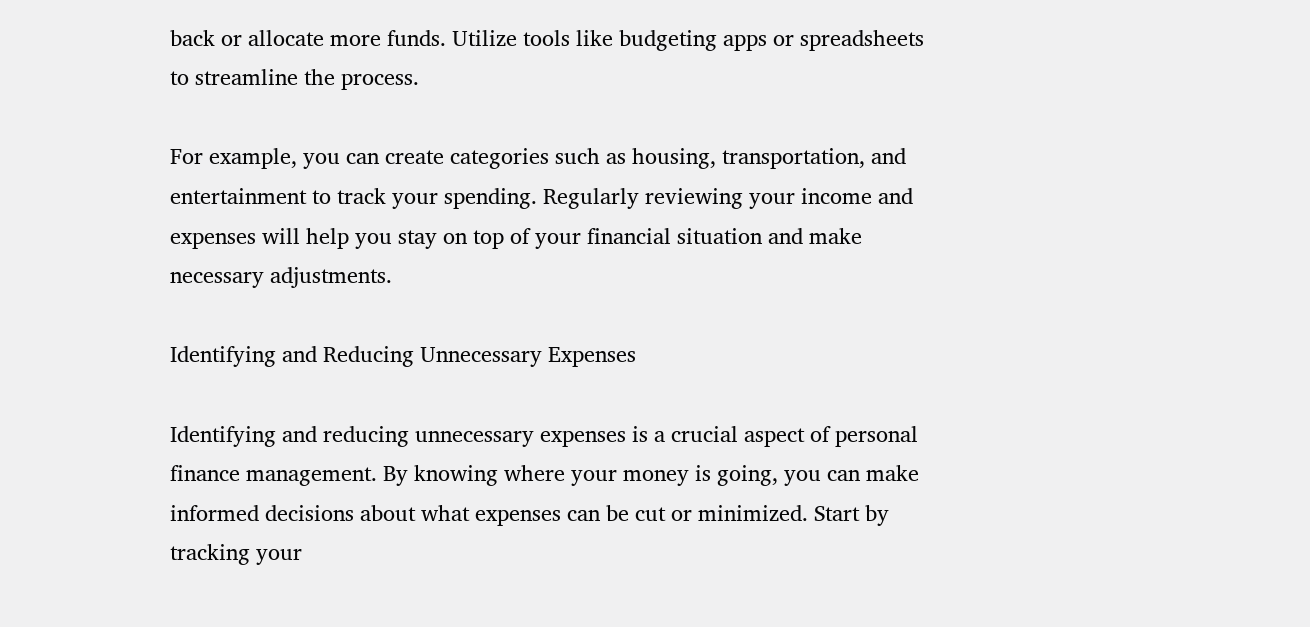back or allocate more funds. Utilize tools like budgeting apps or spreadsheets to streamline the process.

For example, you can create categories such as housing, transportation, and entertainment to track your spending. Regularly reviewing your income and expenses will help you stay on top of your financial situation and make necessary adjustments.

Identifying and Reducing Unnecessary Expenses

Identifying and reducing unnecessary expenses is a crucial aspect of personal finance management. By knowing where your money is going, you can make informed decisions about what expenses can be cut or minimized. Start by tracking your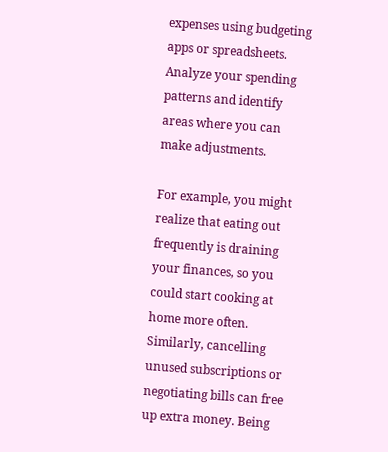expenses using budgeting apps or spreadsheets. Analyze your spending patterns and identify areas where you can make adjustments.

For example, you might realize that eating out frequently is draining your finances, so you could start cooking at home more often. Similarly, cancelling unused subscriptions or negotiating bills can free up extra money. Being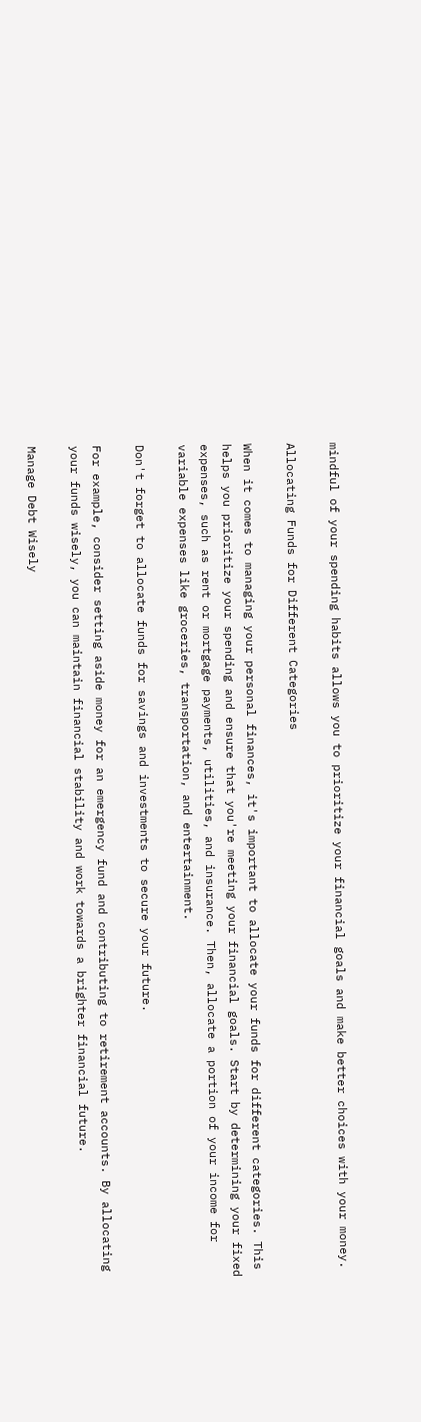mindful of your spending habits allows you to prioritize your financial goals and make better choices with your money.

Allocating Funds for Different Categories

When it comes to managing your personal finances, it's important to allocate your funds for different categories. This helps you prioritize your spending and ensure that you're meeting your financial goals. Start by determining your fixed expenses, such as rent or mortgage payments, utilities, and insurance. Then, allocate a portion of your income for variable expenses like groceries, transportation, and entertainment.

Don't forget to allocate funds for savings and investments to secure your future.

For example, consider setting aside money for an emergency fund and contributing to retirement accounts. By allocating your funds wisely, you can maintain financial stability and work towards a brighter financial future.

Manage Debt Wisely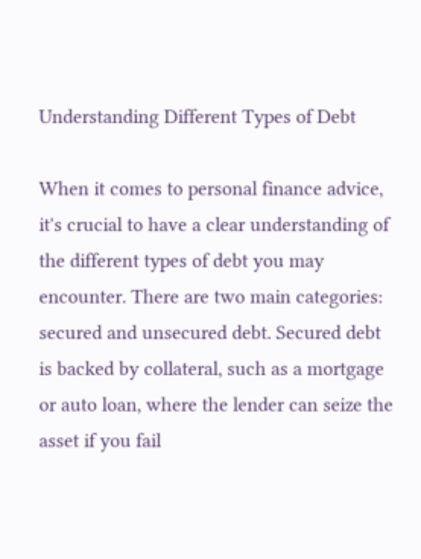Understanding Different Types of Debt

When it comes to personal finance advice, it's crucial to have a clear understanding of the different types of debt you may encounter. There are two main categories: secured and unsecured debt. Secured debt is backed by collateral, such as a mortgage or auto loan, where the lender can seize the asset if you fail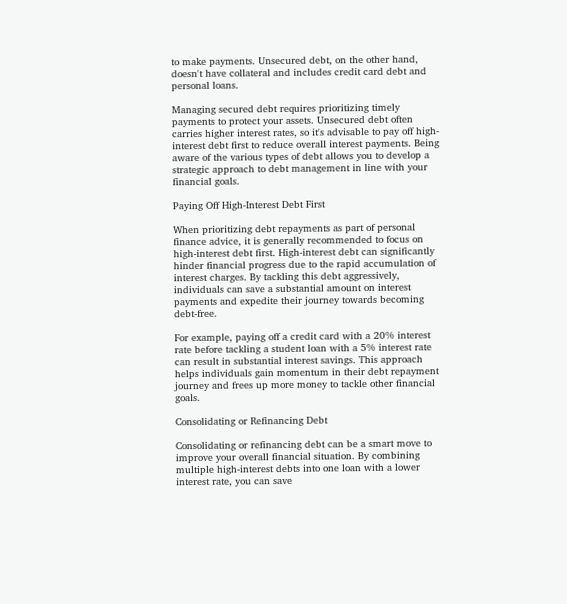to make payments. Unsecured debt, on the other hand, doesn't have collateral and includes credit card debt and personal loans.

Managing secured debt requires prioritizing timely payments to protect your assets. Unsecured debt often carries higher interest rates, so it's advisable to pay off high-interest debt first to reduce overall interest payments. Being aware of the various types of debt allows you to develop a strategic approach to debt management in line with your financial goals.

Paying Off High-Interest Debt First

When prioritizing debt repayments as part of personal finance advice, it is generally recommended to focus on high-interest debt first. High-interest debt can significantly hinder financial progress due to the rapid accumulation of interest charges. By tackling this debt aggressively, individuals can save a substantial amount on interest payments and expedite their journey towards becoming debt-free.

For example, paying off a credit card with a 20% interest rate before tackling a student loan with a 5% interest rate can result in substantial interest savings. This approach helps individuals gain momentum in their debt repayment journey and frees up more money to tackle other financial goals.

Consolidating or Refinancing Debt

Consolidating or refinancing debt can be a smart move to improve your overall financial situation. By combining multiple high-interest debts into one loan with a lower interest rate, you can save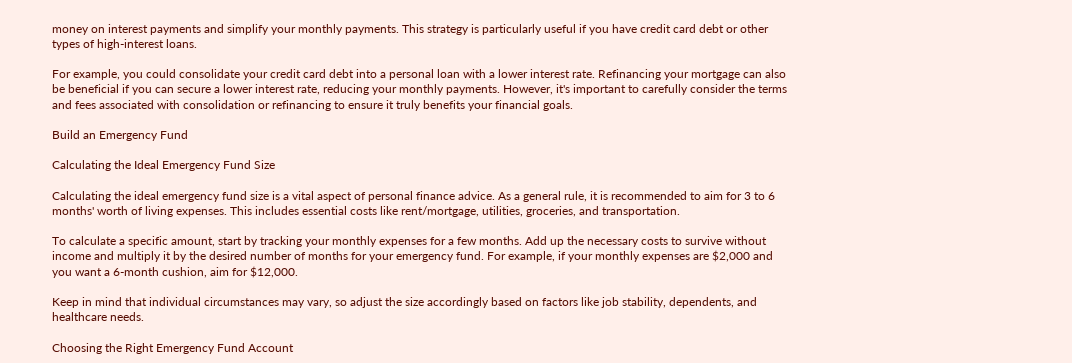money on interest payments and simplify your monthly payments. This strategy is particularly useful if you have credit card debt or other types of high-interest loans.

For example, you could consolidate your credit card debt into a personal loan with a lower interest rate. Refinancing your mortgage can also be beneficial if you can secure a lower interest rate, reducing your monthly payments. However, it's important to carefully consider the terms and fees associated with consolidation or refinancing to ensure it truly benefits your financial goals.

Build an Emergency Fund

Calculating the Ideal Emergency Fund Size

Calculating the ideal emergency fund size is a vital aspect of personal finance advice. As a general rule, it is recommended to aim for 3 to 6 months' worth of living expenses. This includes essential costs like rent/mortgage, utilities, groceries, and transportation.

To calculate a specific amount, start by tracking your monthly expenses for a few months. Add up the necessary costs to survive without income and multiply it by the desired number of months for your emergency fund. For example, if your monthly expenses are $2,000 and you want a 6-month cushion, aim for $12,000.

Keep in mind that individual circumstances may vary, so adjust the size accordingly based on factors like job stability, dependents, and healthcare needs.

Choosing the Right Emergency Fund Account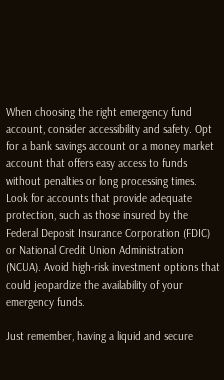When choosing the right emergency fund account, consider accessibility and safety. Opt for a bank savings account or a money market account that offers easy access to funds without penalties or long processing times. Look for accounts that provide adequate protection, such as those insured by the Federal Deposit Insurance Corporation (FDIC) or National Credit Union Administration (NCUA). Avoid high-risk investment options that could jeopardize the availability of your emergency funds.

Just remember, having a liquid and secure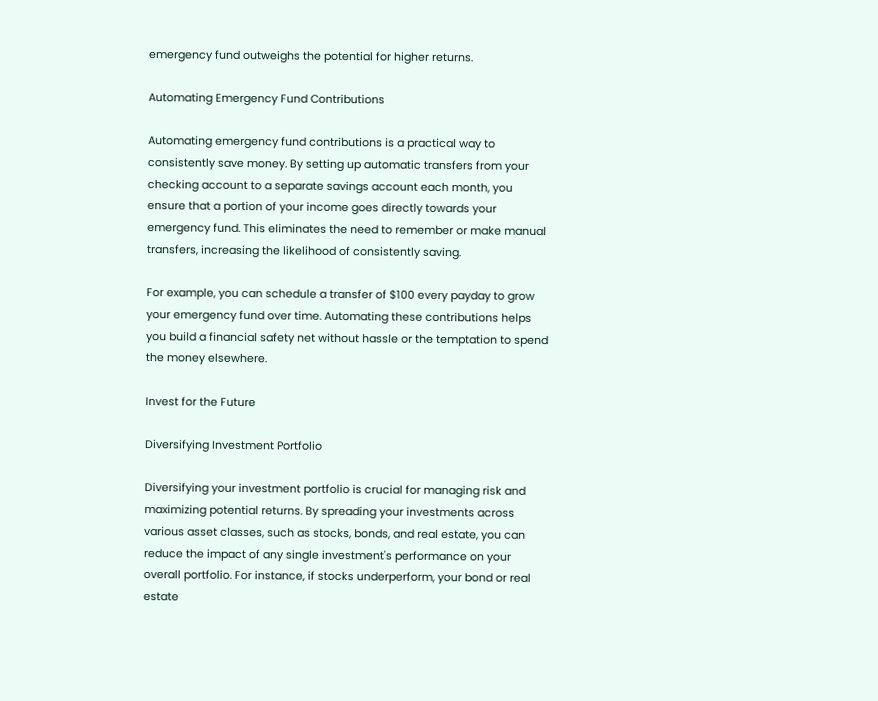emergency fund outweighs the potential for higher returns.

Automating Emergency Fund Contributions

Automating emergency fund contributions is a practical way to consistently save money. By setting up automatic transfers from your checking account to a separate savings account each month, you ensure that a portion of your income goes directly towards your emergency fund. This eliminates the need to remember or make manual transfers, increasing the likelihood of consistently saving.

For example, you can schedule a transfer of $100 every payday to grow your emergency fund over time. Automating these contributions helps you build a financial safety net without hassle or the temptation to spend the money elsewhere.

Invest for the Future

Diversifying Investment Portfolio

Diversifying your investment portfolio is crucial for managing risk and maximizing potential returns. By spreading your investments across various asset classes, such as stocks, bonds, and real estate, you can reduce the impact of any single investment's performance on your overall portfolio. For instance, if stocks underperform, your bond or real estate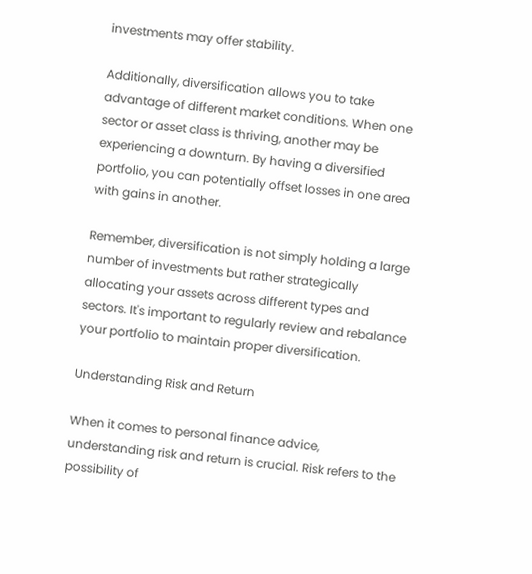investments may offer stability.

Additionally, diversification allows you to take advantage of different market conditions. When one sector or asset class is thriving, another may be experiencing a downturn. By having a diversified portfolio, you can potentially offset losses in one area with gains in another.

Remember, diversification is not simply holding a large number of investments but rather strategically allocating your assets across different types and sectors. It's important to regularly review and rebalance your portfolio to maintain proper diversification.

Understanding Risk and Return

When it comes to personal finance advice, understanding risk and return is crucial. Risk refers to the possibility of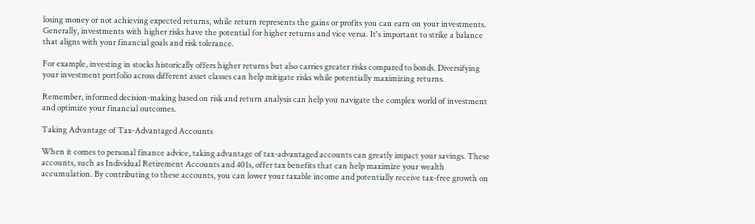losing money or not achieving expected returns, while return represents the gains or profits you can earn on your investments. Generally, investments with higher risks have the potential for higher returns and vice versa. It's important to strike a balance that aligns with your financial goals and risk tolerance.

For example, investing in stocks historically offers higher returns but also carries greater risks compared to bonds. Diversifying your investment portfolio across different asset classes can help mitigate risks while potentially maximizing returns.

Remember, informed decision-making based on risk and return analysis can help you navigate the complex world of investment and optimize your financial outcomes.

Taking Advantage of Tax-Advantaged Accounts

When it comes to personal finance advice, taking advantage of tax-advantaged accounts can greatly impact your savings. These accounts, such as Individual Retirement Accounts and 401s, offer tax benefits that can help maximize your wealth accumulation. By contributing to these accounts, you can lower your taxable income and potentially receive tax-free growth on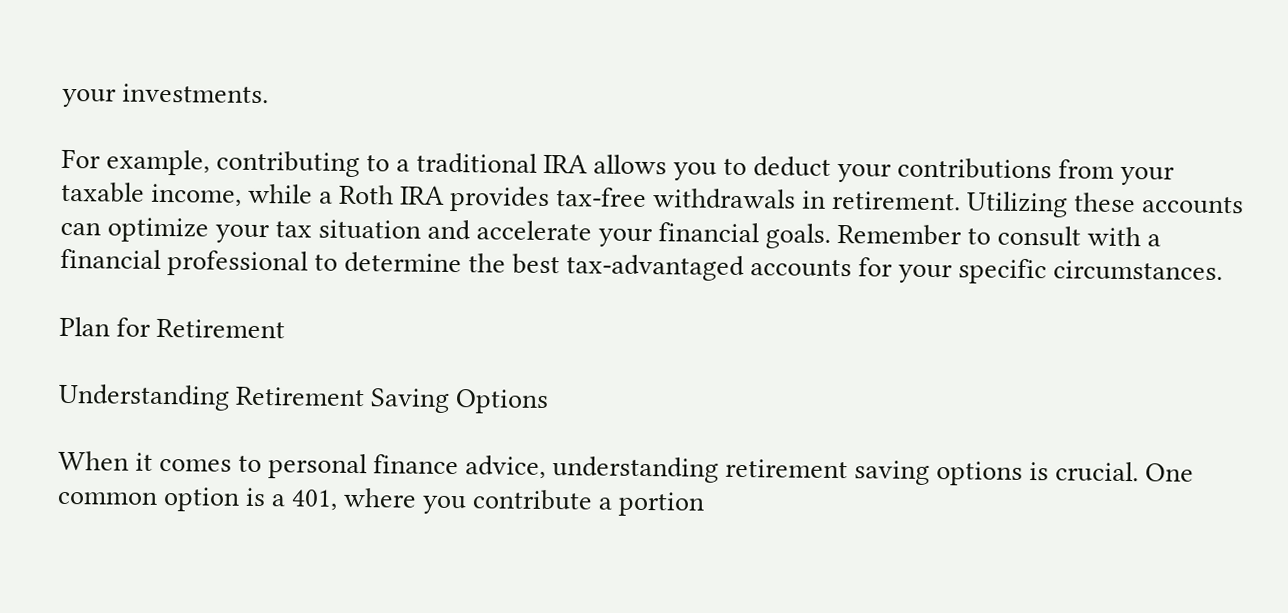your investments.

For example, contributing to a traditional IRA allows you to deduct your contributions from your taxable income, while a Roth IRA provides tax-free withdrawals in retirement. Utilizing these accounts can optimize your tax situation and accelerate your financial goals. Remember to consult with a financial professional to determine the best tax-advantaged accounts for your specific circumstances.

Plan for Retirement

Understanding Retirement Saving Options

When it comes to personal finance advice, understanding retirement saving options is crucial. One common option is a 401, where you contribute a portion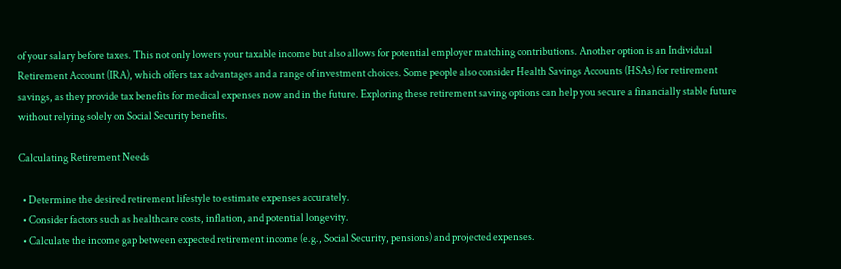of your salary before taxes. This not only lowers your taxable income but also allows for potential employer matching contributions. Another option is an Individual Retirement Account (IRA), which offers tax advantages and a range of investment choices. Some people also consider Health Savings Accounts (HSAs) for retirement savings, as they provide tax benefits for medical expenses now and in the future. Exploring these retirement saving options can help you secure a financially stable future without relying solely on Social Security benefits.

Calculating Retirement Needs

  • Determine the desired retirement lifestyle to estimate expenses accurately.
  • Consider factors such as healthcare costs, inflation, and potential longevity.
  • Calculate the income gap between expected retirement income (e.g., Social Security, pensions) and projected expenses.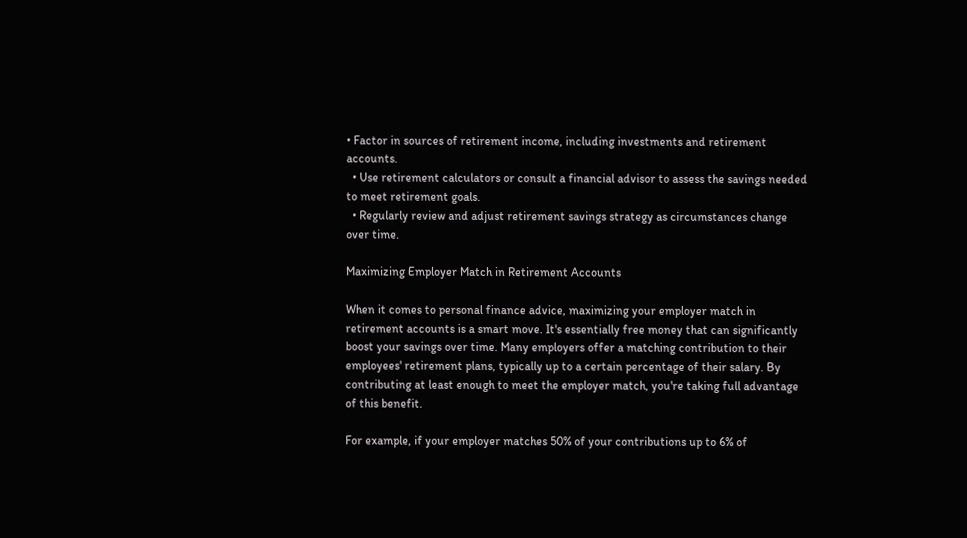• Factor in sources of retirement income, including investments and retirement accounts.
  • Use retirement calculators or consult a financial advisor to assess the savings needed to meet retirement goals.
  • Regularly review and adjust retirement savings strategy as circumstances change over time.

Maximizing Employer Match in Retirement Accounts

When it comes to personal finance advice, maximizing your employer match in retirement accounts is a smart move. It's essentially free money that can significantly boost your savings over time. Many employers offer a matching contribution to their employees' retirement plans, typically up to a certain percentage of their salary. By contributing at least enough to meet the employer match, you're taking full advantage of this benefit.

For example, if your employer matches 50% of your contributions up to 6% of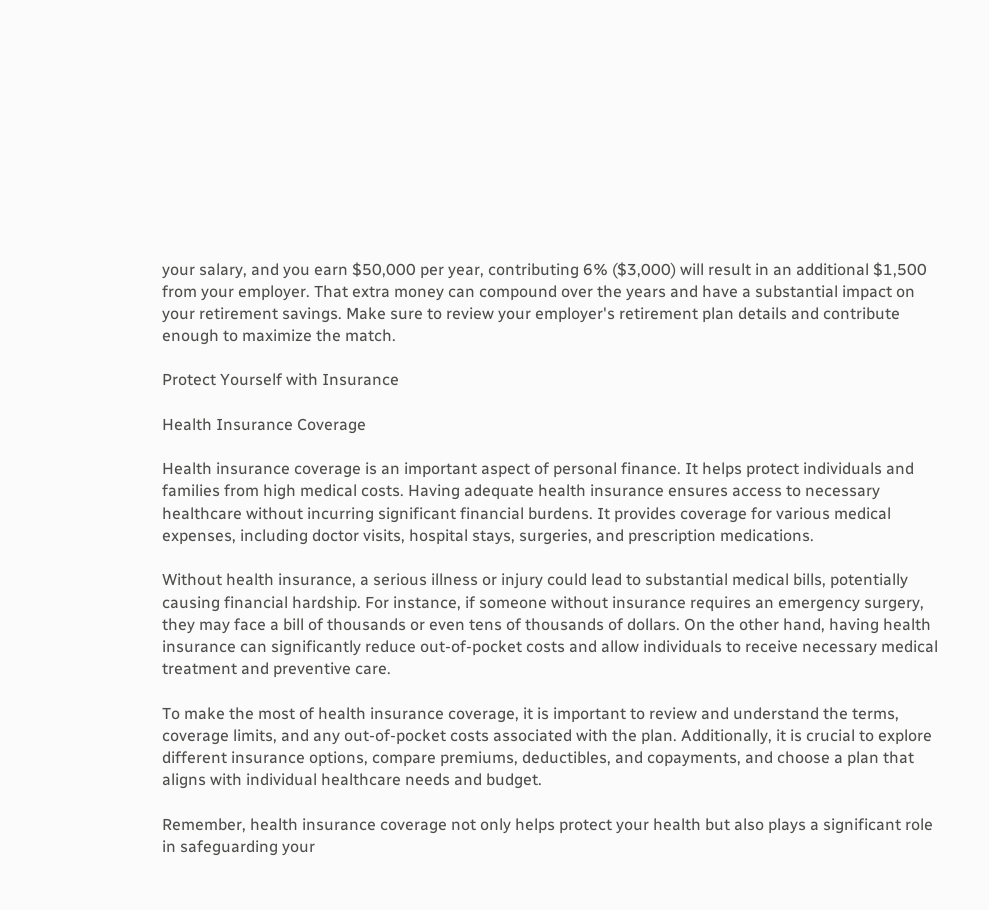your salary, and you earn $50,000 per year, contributing 6% ($3,000) will result in an additional $1,500 from your employer. That extra money can compound over the years and have a substantial impact on your retirement savings. Make sure to review your employer's retirement plan details and contribute enough to maximize the match.

Protect Yourself with Insurance

Health Insurance Coverage

Health insurance coverage is an important aspect of personal finance. It helps protect individuals and families from high medical costs. Having adequate health insurance ensures access to necessary healthcare without incurring significant financial burdens. It provides coverage for various medical expenses, including doctor visits, hospital stays, surgeries, and prescription medications.

Without health insurance, a serious illness or injury could lead to substantial medical bills, potentially causing financial hardship. For instance, if someone without insurance requires an emergency surgery, they may face a bill of thousands or even tens of thousands of dollars. On the other hand, having health insurance can significantly reduce out-of-pocket costs and allow individuals to receive necessary medical treatment and preventive care.

To make the most of health insurance coverage, it is important to review and understand the terms, coverage limits, and any out-of-pocket costs associated with the plan. Additionally, it is crucial to explore different insurance options, compare premiums, deductibles, and copayments, and choose a plan that aligns with individual healthcare needs and budget.

Remember, health insurance coverage not only helps protect your health but also plays a significant role in safeguarding your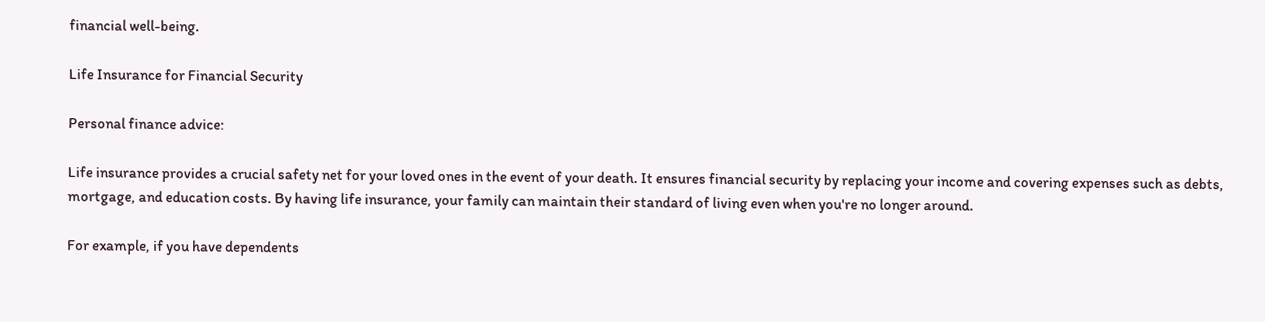financial well-being.

Life Insurance for Financial Security

Personal finance advice:

Life insurance provides a crucial safety net for your loved ones in the event of your death. It ensures financial security by replacing your income and covering expenses such as debts, mortgage, and education costs. By having life insurance, your family can maintain their standard of living even when you're no longer around.

For example, if you have dependents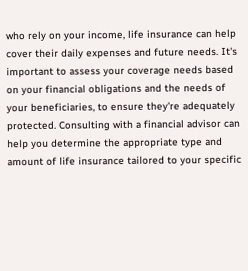who rely on your income, life insurance can help cover their daily expenses and future needs. It's important to assess your coverage needs based on your financial obligations and the needs of your beneficiaries, to ensure they're adequately protected. Consulting with a financial advisor can help you determine the appropriate type and amount of life insurance tailored to your specific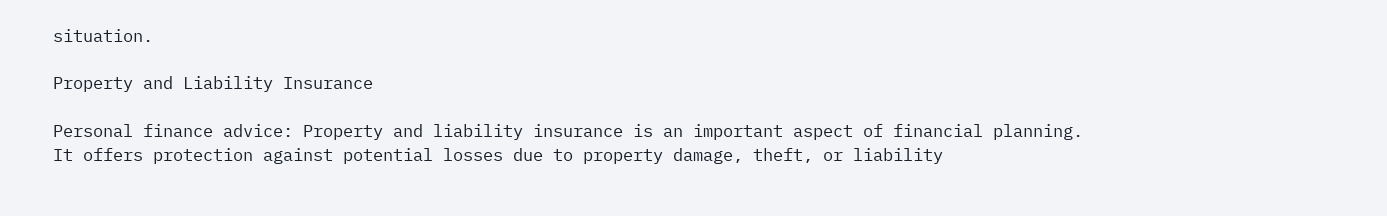situation.

Property and Liability Insurance

Personal finance advice: Property and liability insurance is an important aspect of financial planning. It offers protection against potential losses due to property damage, theft, or liability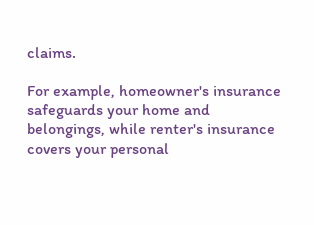claims.

For example, homeowner's insurance safeguards your home and belongings, while renter's insurance covers your personal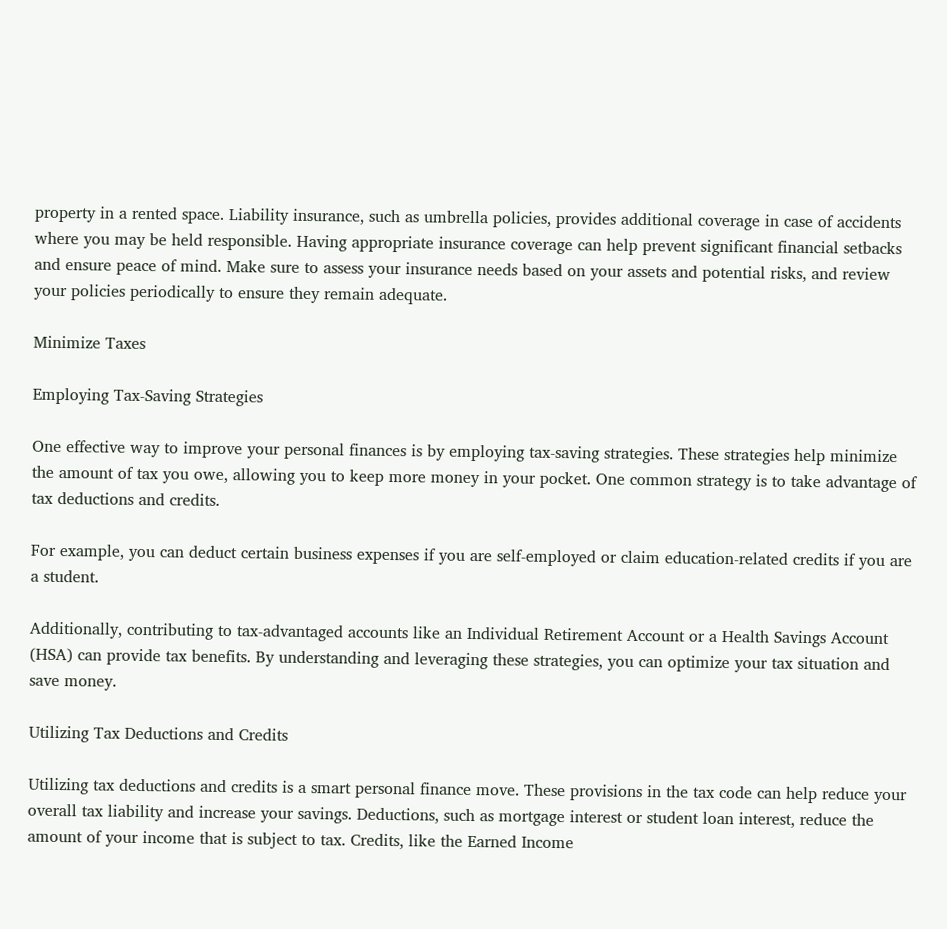property in a rented space. Liability insurance, such as umbrella policies, provides additional coverage in case of accidents where you may be held responsible. Having appropriate insurance coverage can help prevent significant financial setbacks and ensure peace of mind. Make sure to assess your insurance needs based on your assets and potential risks, and review your policies periodically to ensure they remain adequate.

Minimize Taxes

Employing Tax-Saving Strategies

One effective way to improve your personal finances is by employing tax-saving strategies. These strategies help minimize the amount of tax you owe, allowing you to keep more money in your pocket. One common strategy is to take advantage of tax deductions and credits.

For example, you can deduct certain business expenses if you are self-employed or claim education-related credits if you are a student.

Additionally, contributing to tax-advantaged accounts like an Individual Retirement Account or a Health Savings Account (HSA) can provide tax benefits. By understanding and leveraging these strategies, you can optimize your tax situation and save money.

Utilizing Tax Deductions and Credits

Utilizing tax deductions and credits is a smart personal finance move. These provisions in the tax code can help reduce your overall tax liability and increase your savings. Deductions, such as mortgage interest or student loan interest, reduce the amount of your income that is subject to tax. Credits, like the Earned Income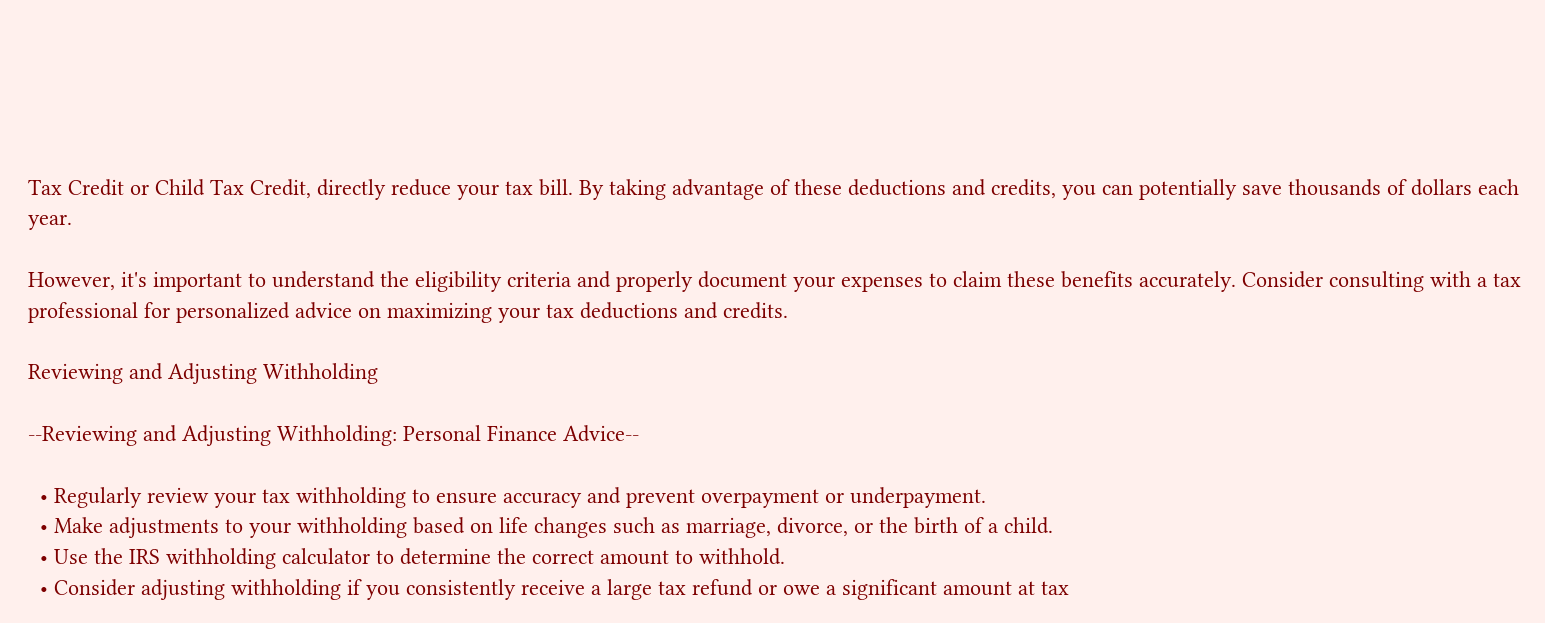Tax Credit or Child Tax Credit, directly reduce your tax bill. By taking advantage of these deductions and credits, you can potentially save thousands of dollars each year.

However, it's important to understand the eligibility criteria and properly document your expenses to claim these benefits accurately. Consider consulting with a tax professional for personalized advice on maximizing your tax deductions and credits.

Reviewing and Adjusting Withholding

--Reviewing and Adjusting Withholding: Personal Finance Advice--

  • Regularly review your tax withholding to ensure accuracy and prevent overpayment or underpayment.
  • Make adjustments to your withholding based on life changes such as marriage, divorce, or the birth of a child.
  • Use the IRS withholding calculator to determine the correct amount to withhold.
  • Consider adjusting withholding if you consistently receive a large tax refund or owe a significant amount at tax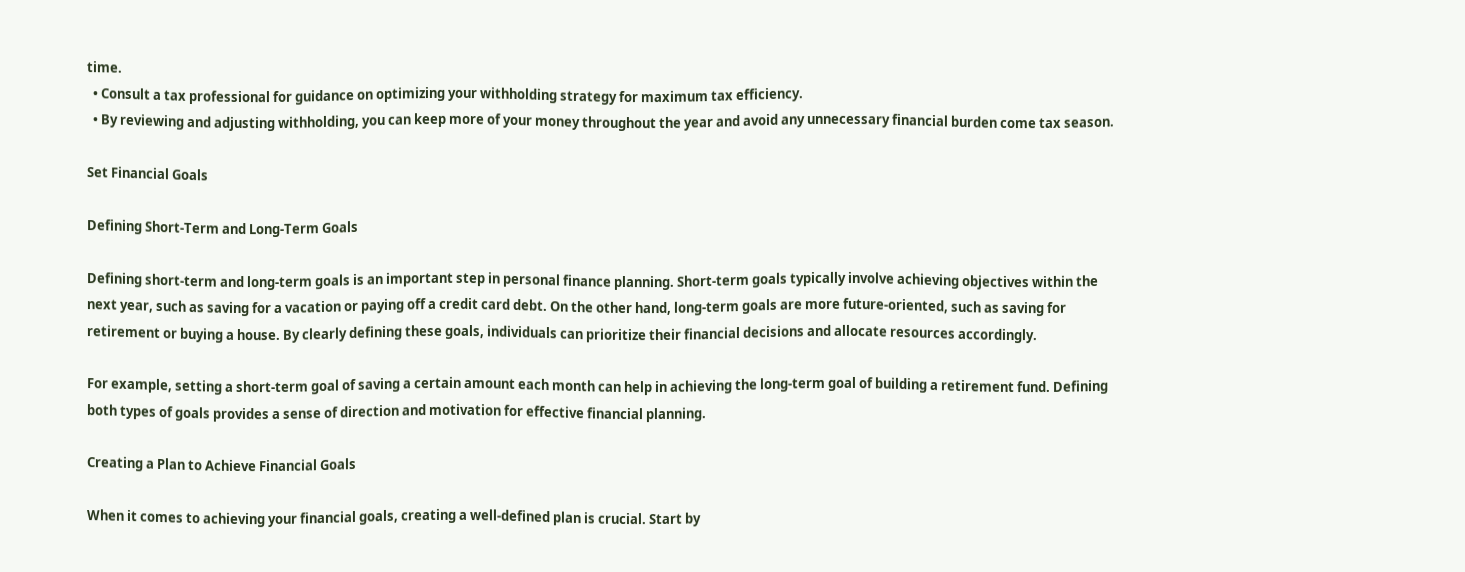time.
  • Consult a tax professional for guidance on optimizing your withholding strategy for maximum tax efficiency.
  • By reviewing and adjusting withholding, you can keep more of your money throughout the year and avoid any unnecessary financial burden come tax season.

Set Financial Goals

Defining Short-Term and Long-Term Goals

Defining short-term and long-term goals is an important step in personal finance planning. Short-term goals typically involve achieving objectives within the next year, such as saving for a vacation or paying off a credit card debt. On the other hand, long-term goals are more future-oriented, such as saving for retirement or buying a house. By clearly defining these goals, individuals can prioritize their financial decisions and allocate resources accordingly.

For example, setting a short-term goal of saving a certain amount each month can help in achieving the long-term goal of building a retirement fund. Defining both types of goals provides a sense of direction and motivation for effective financial planning.

Creating a Plan to Achieve Financial Goals

When it comes to achieving your financial goals, creating a well-defined plan is crucial. Start by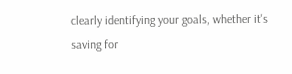clearly identifying your goals, whether it's saving for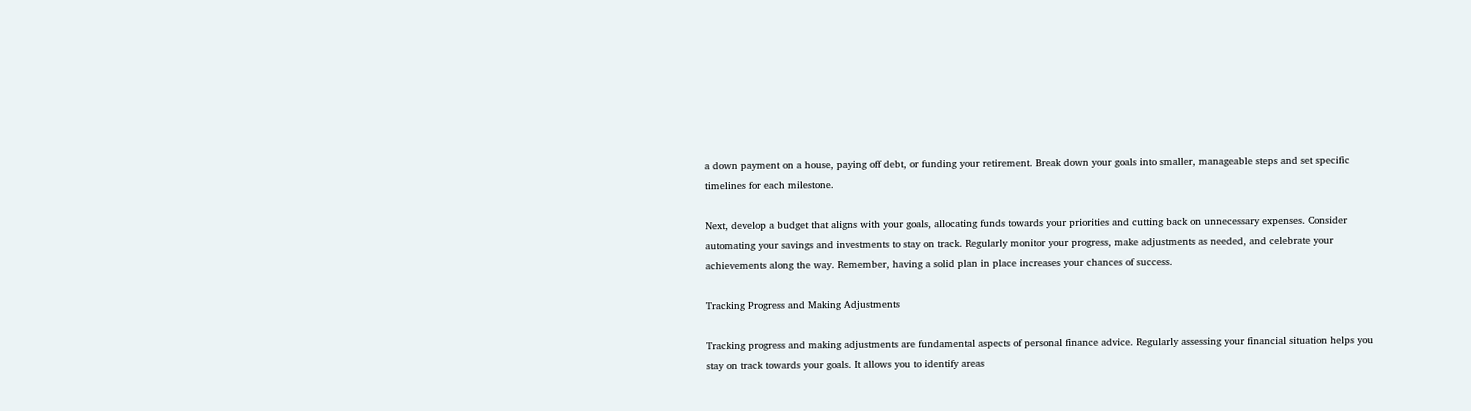a down payment on a house, paying off debt, or funding your retirement. Break down your goals into smaller, manageable steps and set specific timelines for each milestone.

Next, develop a budget that aligns with your goals, allocating funds towards your priorities and cutting back on unnecessary expenses. Consider automating your savings and investments to stay on track. Regularly monitor your progress, make adjustments as needed, and celebrate your achievements along the way. Remember, having a solid plan in place increases your chances of success.

Tracking Progress and Making Adjustments

Tracking progress and making adjustments are fundamental aspects of personal finance advice. Regularly assessing your financial situation helps you stay on track towards your goals. It allows you to identify areas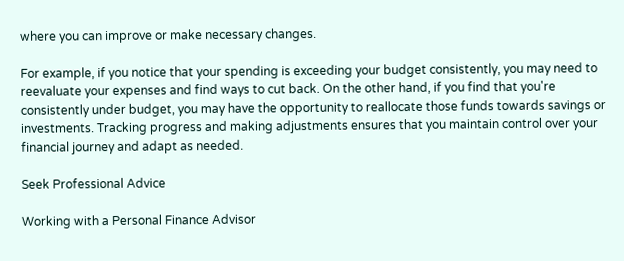where you can improve or make necessary changes.

For example, if you notice that your spending is exceeding your budget consistently, you may need to reevaluate your expenses and find ways to cut back. On the other hand, if you find that you're consistently under budget, you may have the opportunity to reallocate those funds towards savings or investments. Tracking progress and making adjustments ensures that you maintain control over your financial journey and adapt as needed.

Seek Professional Advice

Working with a Personal Finance Advisor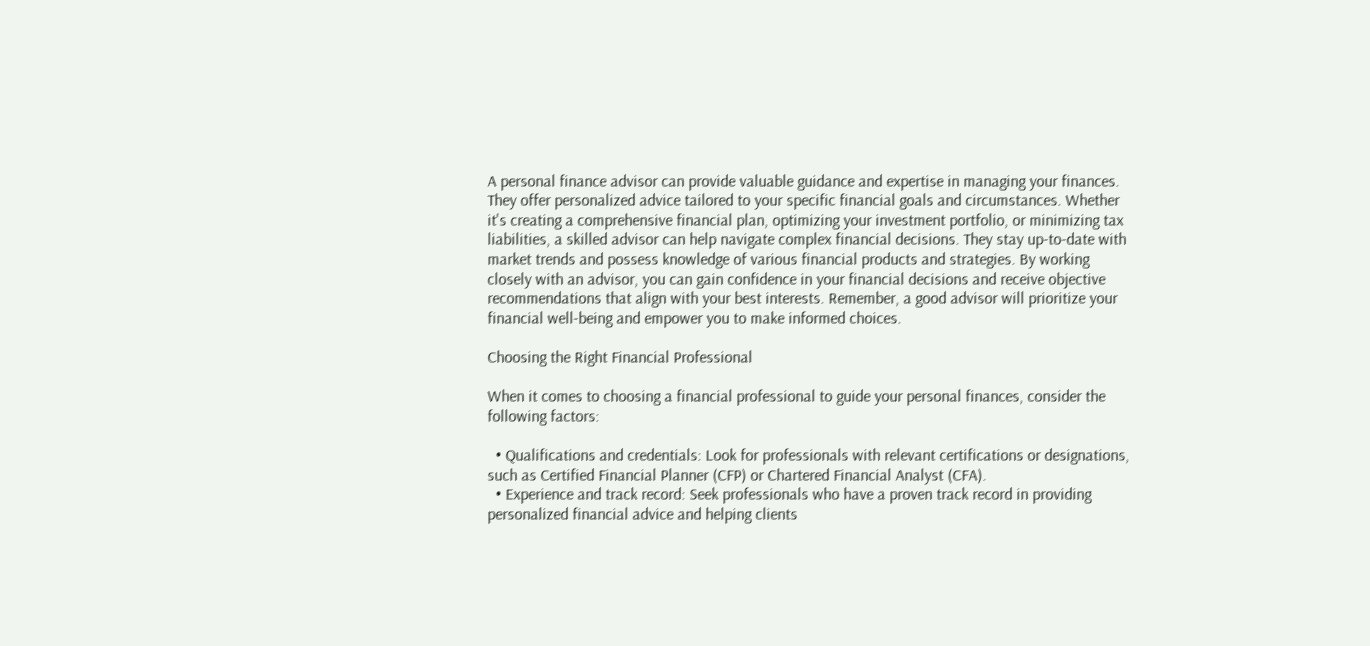A personal finance advisor can provide valuable guidance and expertise in managing your finances. They offer personalized advice tailored to your specific financial goals and circumstances. Whether it's creating a comprehensive financial plan, optimizing your investment portfolio, or minimizing tax liabilities, a skilled advisor can help navigate complex financial decisions. They stay up-to-date with market trends and possess knowledge of various financial products and strategies. By working closely with an advisor, you can gain confidence in your financial decisions and receive objective recommendations that align with your best interests. Remember, a good advisor will prioritize your financial well-being and empower you to make informed choices.

Choosing the Right Financial Professional

When it comes to choosing a financial professional to guide your personal finances, consider the following factors:

  • Qualifications and credentials: Look for professionals with relevant certifications or designations, such as Certified Financial Planner (CFP) or Chartered Financial Analyst (CFA).
  • Experience and track record: Seek professionals who have a proven track record in providing personalized financial advice and helping clients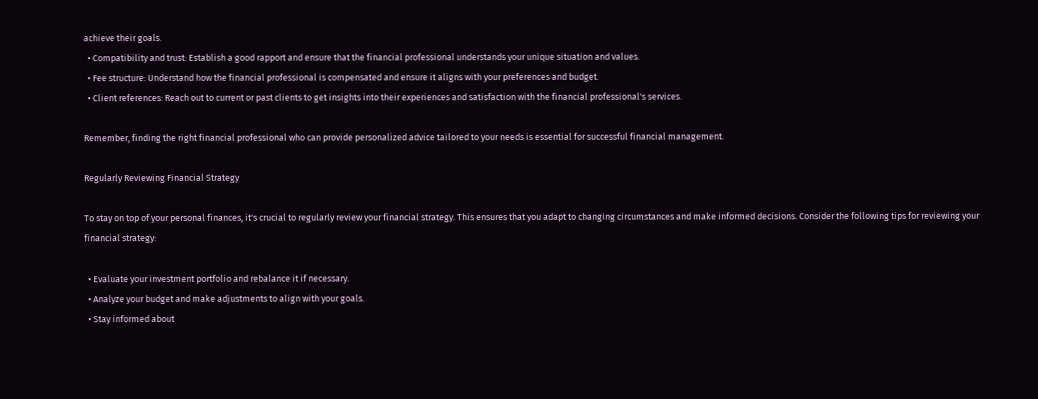achieve their goals.
  • Compatibility and trust: Establish a good rapport and ensure that the financial professional understands your unique situation and values.
  • Fee structure: Understand how the financial professional is compensated and ensure it aligns with your preferences and budget.
  • Client references: Reach out to current or past clients to get insights into their experiences and satisfaction with the financial professional's services.

Remember, finding the right financial professional who can provide personalized advice tailored to your needs is essential for successful financial management.

Regularly Reviewing Financial Strategy

To stay on top of your personal finances, it's crucial to regularly review your financial strategy. This ensures that you adapt to changing circumstances and make informed decisions. Consider the following tips for reviewing your financial strategy:

  • Evaluate your investment portfolio and rebalance it if necessary.
  • Analyze your budget and make adjustments to align with your goals.
  • Stay informed about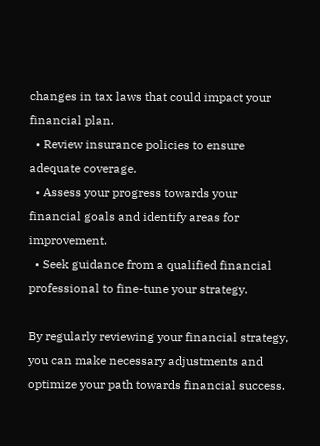changes in tax laws that could impact your financial plan.
  • Review insurance policies to ensure adequate coverage.
  • Assess your progress towards your financial goals and identify areas for improvement.
  • Seek guidance from a qualified financial professional to fine-tune your strategy.

By regularly reviewing your financial strategy, you can make necessary adjustments and optimize your path towards financial success.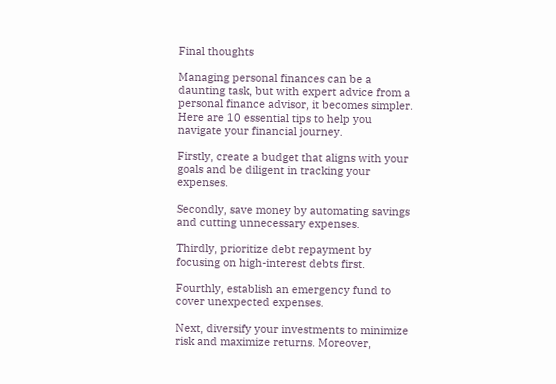Final thoughts

Managing personal finances can be a daunting task, but with expert advice from a personal finance advisor, it becomes simpler. Here are 10 essential tips to help you navigate your financial journey.

Firstly, create a budget that aligns with your goals and be diligent in tracking your expenses.

Secondly, save money by automating savings and cutting unnecessary expenses.

Thirdly, prioritize debt repayment by focusing on high-interest debts first.

Fourthly, establish an emergency fund to cover unexpected expenses.

Next, diversify your investments to minimize risk and maximize returns. Moreover,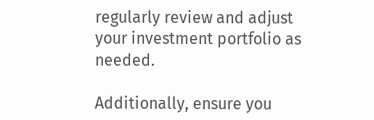regularly review and adjust your investment portfolio as needed.

Additionally, ensure you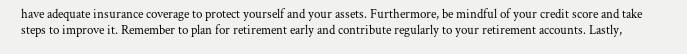have adequate insurance coverage to protect yourself and your assets. Furthermore, be mindful of your credit score and take steps to improve it. Remember to plan for retirement early and contribute regularly to your retirement accounts. Lastly,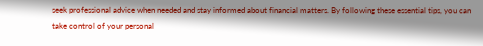seek professional advice when needed and stay informed about financial matters. By following these essential tips, you can take control of your personal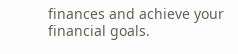finances and achieve your financial goals.